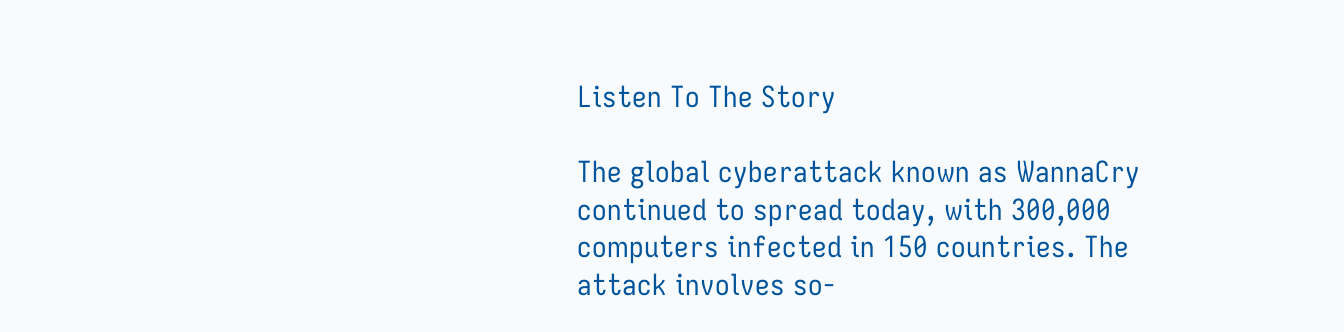Listen To The Story

The global cyberattack known as WannaCry continued to spread today, with 300,000 computers infected in 150 countries. The attack involves so-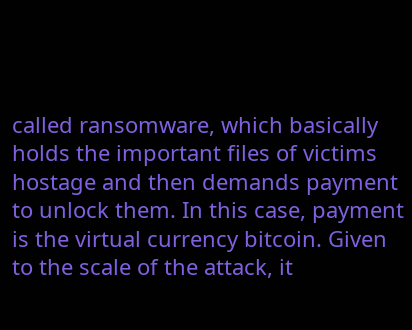called ransomware, which basically holds the important files of victims hostage and then demands payment to unlock them. In this case, payment is the virtual currency bitcoin. Given to the scale of the attack, it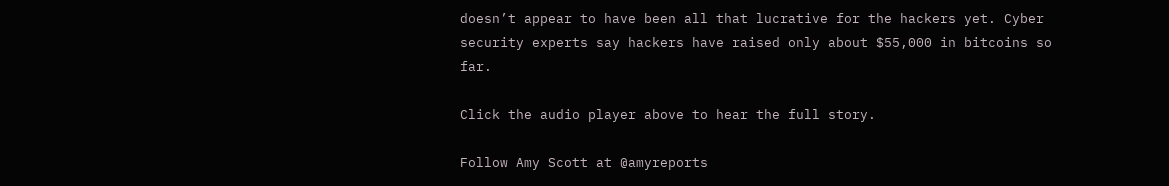doesn’t appear to have been all that lucrative for the hackers yet. Cyber security experts say hackers have raised only about $55,000 in bitcoins so far.

Click the audio player above to hear the full story.

Follow Amy Scott at @amyreports